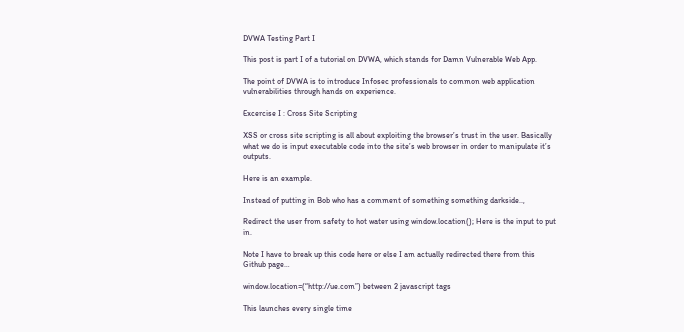DVWA Testing Part I

This post is part I of a tutorial on DVWA, which stands for Damn Vulnerable Web App.

The point of DVWA is to introduce Infosec professionals to common web application vulnerabilities through hands on experience.

Excercise I : Cross Site Scripting

XSS or cross site scripting is all about exploiting the browser’s trust in the user. Basically what we do is input executable code into the site’s web browser in order to manipulate it’s outputs.

Here is an example.

Instead of putting in Bob who has a comment of something something darkside..,

Redirect the user from safety to hot water using window.location(); Here is the input to put in.

Note I have to break up this code here or else I am actually redirected there from this Github page…

window.location=(“http://ue.com”) between 2 javascript tags

This launches every single time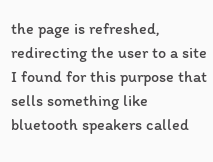the page is refreshed, redirecting the user to a site I found for this purpose that sells something like bluetooth speakers called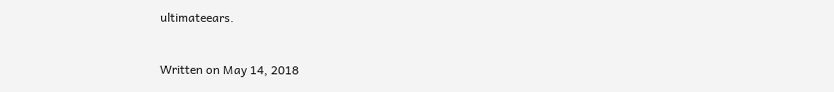ultimateears.


Written on May 14, 2018